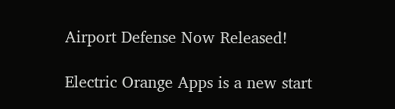Airport Defense Now Released!

Electric Orange Apps is a new start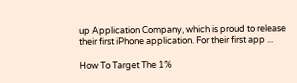up Application Company, which is proud to release their first iPhone application. For their first app ...

How To Target The 1%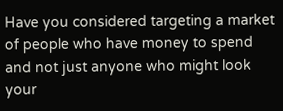Have you considered targeting a market of people who have money to spend and not just anyone who might look your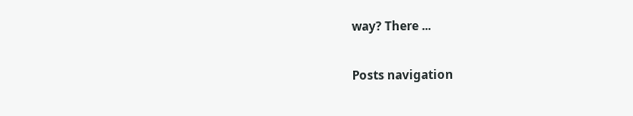way? There ...

Posts navigation